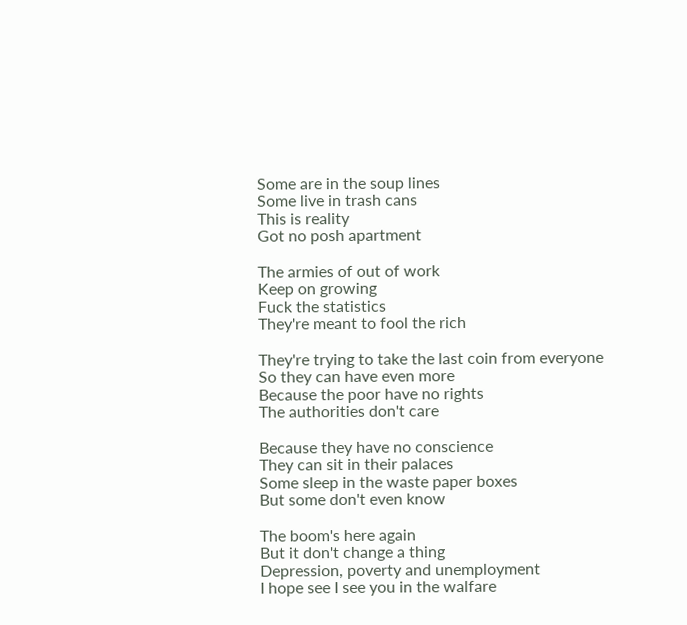Some are in the soup lines
Some live in trash cans
This is reality
Got no posh apartment

The armies of out of work
Keep on growing
Fuck the statistics
They're meant to fool the rich

They're trying to take the last coin from everyone
So they can have even more
Because the poor have no rights
The authorities don't care

Because they have no conscience
They can sit in their palaces
Some sleep in the waste paper boxes
But some don't even know

The boom's here again
But it don't change a thing
Depression, poverty and unemployment
I hope see I see you in the walfare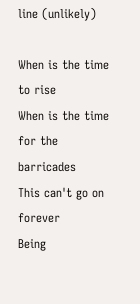line (unlikely)

When is the time to rise
When is the time for the barricades
This can't go on forever
Being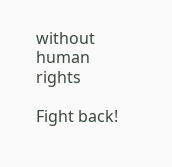without human rights

Fight back!